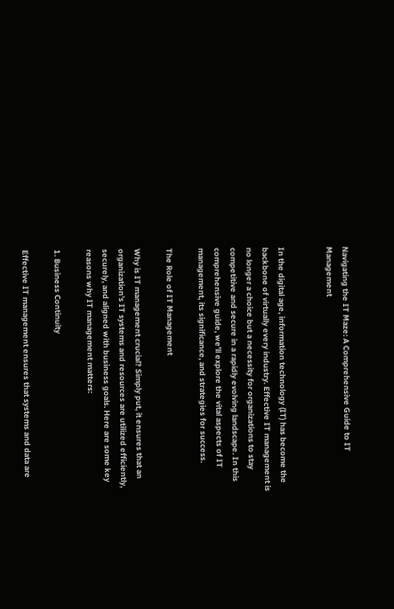Navigating the IT Maze: A Comprehensive Guide to IT Management


In the digital age, information technology (IT) has become the backbone of virtually every industry. Effective IT management is no longer a choice but a necessity for organizations to stay competitive and secure in a rapidly evolving landscape. In this comprehensive guide, we’ll explore the vital aspects of IT management, its significance, and strategies for success.

The Role of IT Management

Why is IT management crucial? Simply put, it ensures that an organization’s IT systems and resources are utilized efficiently, securely, and aligned with business goals. Here are some key reasons why IT management matters:

1. Business Continuity

Effective IT management ensures that systems and data are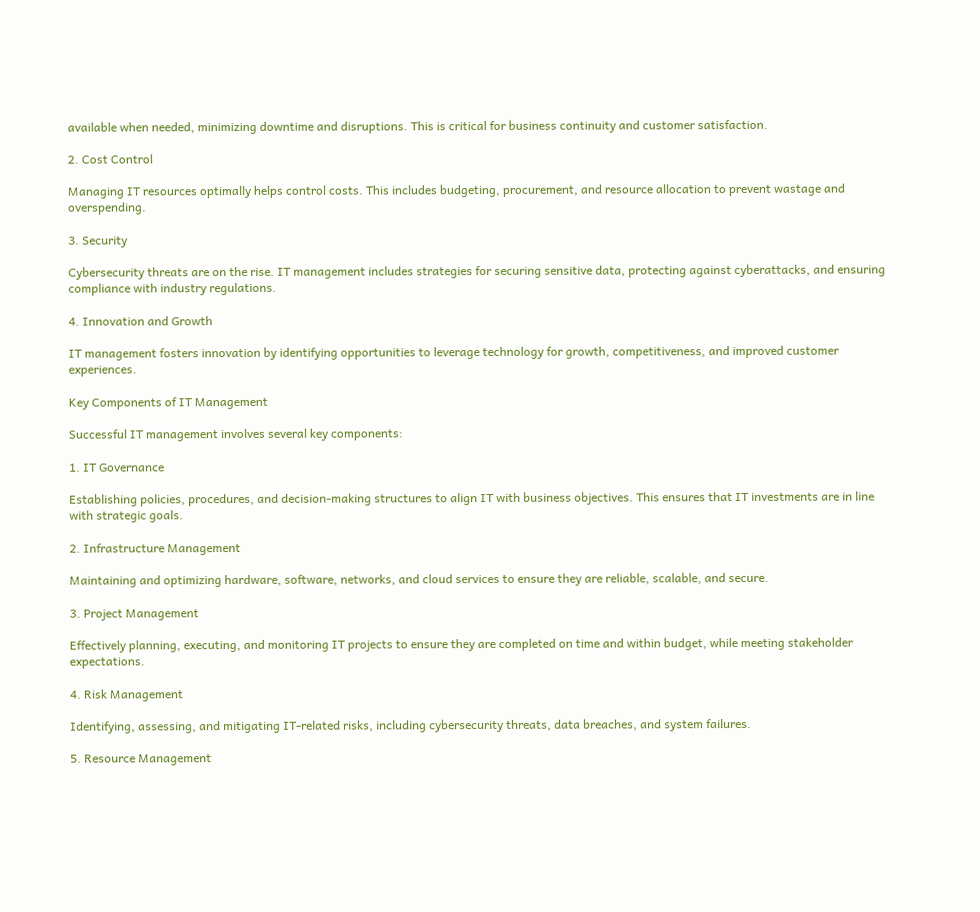available when needed, minimizing downtime and disruptions. This is critical for business continuity and customer satisfaction.

2. Cost Control

Managing IT resources optimally helps control costs. This includes budgeting, procurement, and resource allocation to prevent wastage and overspending.

3. Security

Cybersecurity threats are on the rise. IT management includes strategies for securing sensitive data, protecting against cyberattacks, and ensuring compliance with industry regulations.

4. Innovation and Growth

IT management fosters innovation by identifying opportunities to leverage technology for growth, competitiveness, and improved customer experiences.

Key Components of IT Management

Successful IT management involves several key components:

1. IT Governance

Establishing policies, procedures, and decision-making structures to align IT with business objectives. This ensures that IT investments are in line with strategic goals.

2. Infrastructure Management

Maintaining and optimizing hardware, software, networks, and cloud services to ensure they are reliable, scalable, and secure.

3. Project Management

Effectively planning, executing, and monitoring IT projects to ensure they are completed on time and within budget, while meeting stakeholder expectations.

4. Risk Management

Identifying, assessing, and mitigating IT-related risks, including cybersecurity threats, data breaches, and system failures.

5. Resource Management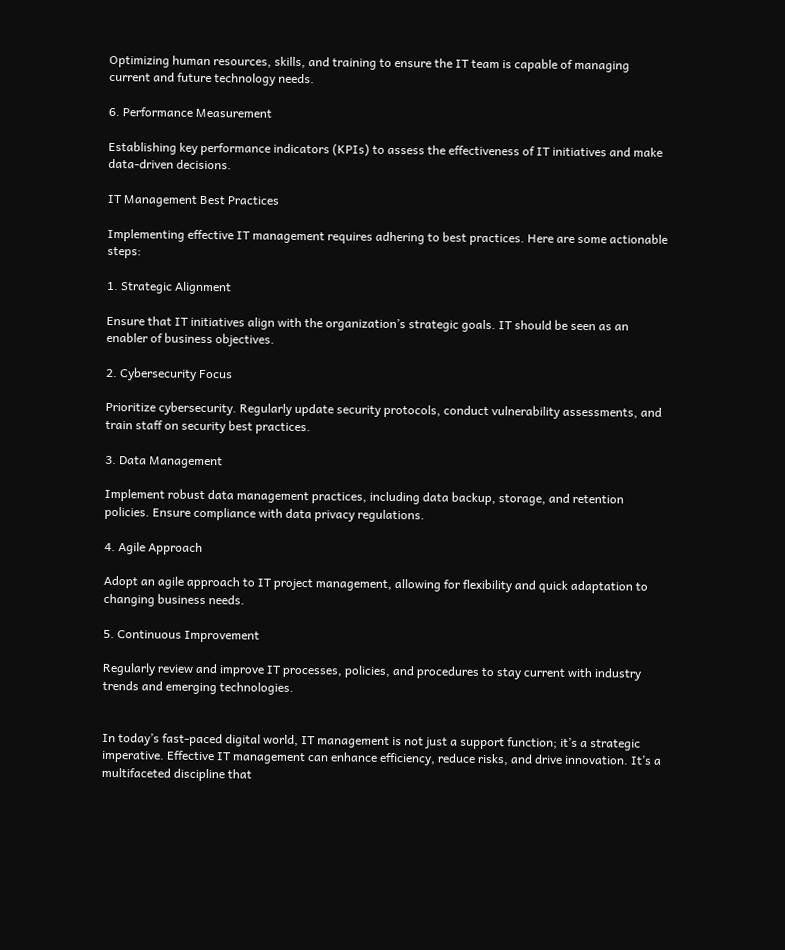Optimizing human resources, skills, and training to ensure the IT team is capable of managing current and future technology needs.

6. Performance Measurement

Establishing key performance indicators (KPIs) to assess the effectiveness of IT initiatives and make data-driven decisions.

IT Management Best Practices

Implementing effective IT management requires adhering to best practices. Here are some actionable steps:

1. Strategic Alignment

Ensure that IT initiatives align with the organization’s strategic goals. IT should be seen as an enabler of business objectives.

2. Cybersecurity Focus

Prioritize cybersecurity. Regularly update security protocols, conduct vulnerability assessments, and train staff on security best practices.

3. Data Management

Implement robust data management practices, including data backup, storage, and retention policies. Ensure compliance with data privacy regulations.

4. Agile Approach

Adopt an agile approach to IT project management, allowing for flexibility and quick adaptation to changing business needs.

5. Continuous Improvement

Regularly review and improve IT processes, policies, and procedures to stay current with industry trends and emerging technologies.


In today’s fast-paced digital world, IT management is not just a support function; it’s a strategic imperative. Effective IT management can enhance efficiency, reduce risks, and drive innovation. It’s a multifaceted discipline that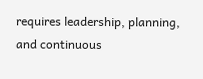requires leadership, planning, and continuous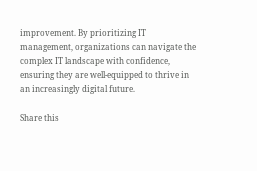improvement. By prioritizing IT management, organizations can navigate the complex IT landscape with confidence, ensuring they are well-equipped to thrive in an increasingly digital future.

Share this